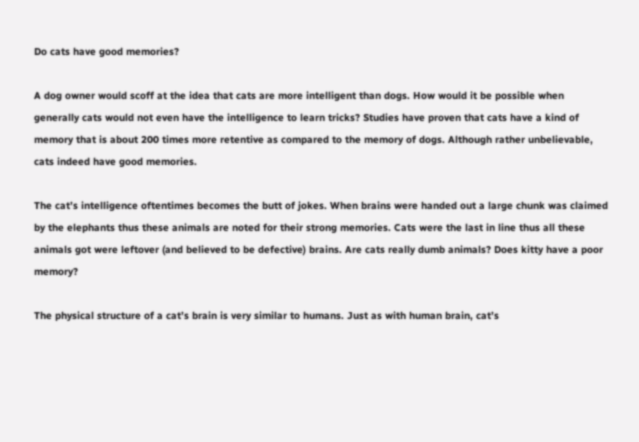Do cats have good memories?

A dog owner would scoff at the idea that cats are more intelligent than dogs. How would it be possible when generally cats would not even have the intelligence to learn tricks? Studies have proven that cats have a kind of memory that is about 200 times more retentive as compared to the memory of dogs. Although rather unbelievable, cats indeed have good memories.

The cat’s intelligence oftentimes becomes the butt of jokes. When brains were handed out a large chunk was claimed by the elephants thus these animals are noted for their strong memories. Cats were the last in line thus all these animals got were leftover (and believed to be defective) brains. Are cats really dumb animals? Does kitty have a poor memory?

The physical structure of a cat’s brain is very similar to humans. Just as with human brain, cat’s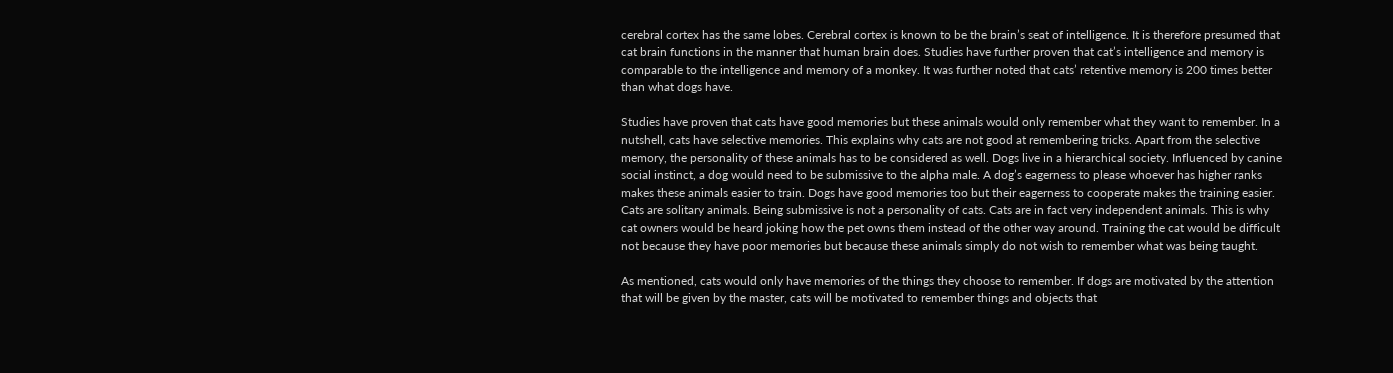cerebral cortex has the same lobes. Cerebral cortex is known to be the brain’s seat of intelligence. It is therefore presumed that cat brain functions in the manner that human brain does. Studies have further proven that cat’s intelligence and memory is comparable to the intelligence and memory of a monkey. It was further noted that cats’ retentive memory is 200 times better than what dogs have.

Studies have proven that cats have good memories but these animals would only remember what they want to remember. In a nutshell, cats have selective memories. This explains why cats are not good at remembering tricks. Apart from the selective memory, the personality of these animals has to be considered as well. Dogs live in a hierarchical society. Influenced by canine social instinct, a dog would need to be submissive to the alpha male. A dog’s eagerness to please whoever has higher ranks makes these animals easier to train. Dogs have good memories too but their eagerness to cooperate makes the training easier. Cats are solitary animals. Being submissive is not a personality of cats. Cats are in fact very independent animals. This is why cat owners would be heard joking how the pet owns them instead of the other way around. Training the cat would be difficult not because they have poor memories but because these animals simply do not wish to remember what was being taught.

As mentioned, cats would only have memories of the things they choose to remember. If dogs are motivated by the attention that will be given by the master, cats will be motivated to remember things and objects that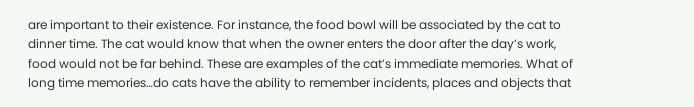are important to their existence. For instance, the food bowl will be associated by the cat to dinner time. The cat would know that when the owner enters the door after the day’s work, food would not be far behind. These are examples of the cat’s immediate memories. What of long time memories…do cats have the ability to remember incidents, places and objects that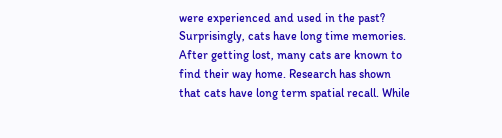were experienced and used in the past? Surprisingly, cats have long time memories. After getting lost, many cats are known to find their way home. Research has shown that cats have long term spatial recall. While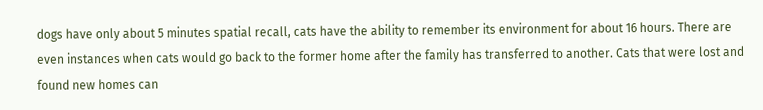dogs have only about 5 minutes spatial recall, cats have the ability to remember its environment for about 16 hours. There are even instances when cats would go back to the former home after the family has transferred to another. Cats that were lost and found new homes can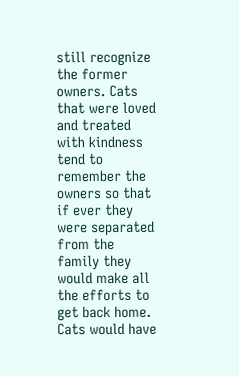still recognize the former owners. Cats that were loved and treated with kindness tend to remember the owners so that if ever they were separated from the family they would make all the efforts to get back home. Cats would have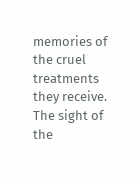memories of the cruel treatments they receive. The sight of the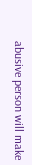abusive person will make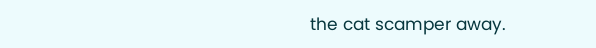the cat scamper away.